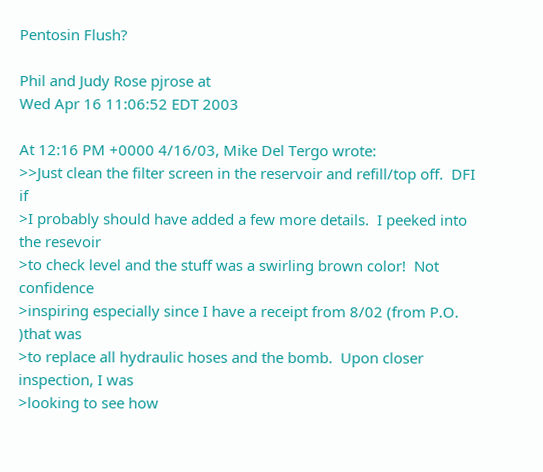Pentosin Flush?

Phil and Judy Rose pjrose at
Wed Apr 16 11:06:52 EDT 2003

At 12:16 PM +0000 4/16/03, Mike Del Tergo wrote:
>>Just clean the filter screen in the reservoir and refill/top off.  DFI if
>I probably should have added a few more details.  I peeked into the resevoir
>to check level and the stuff was a swirling brown color!  Not confidence
>inspiring especially since I have a receipt from 8/02 (from P.O. )that was
>to replace all hydraulic hoses and the bomb.  Upon closer inspection, I was
>looking to see how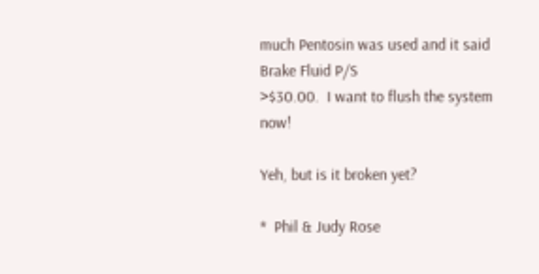much Pentosin was used and it said Brake Fluid P/S
>$30.00.  I want to flush the system now!

Yeh, but is it broken yet?

*  Phil & Judy Rose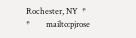Rochester, NY  *
*        mailto:pjrose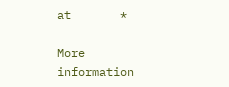at       *

More information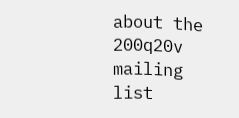about the 200q20v mailing list